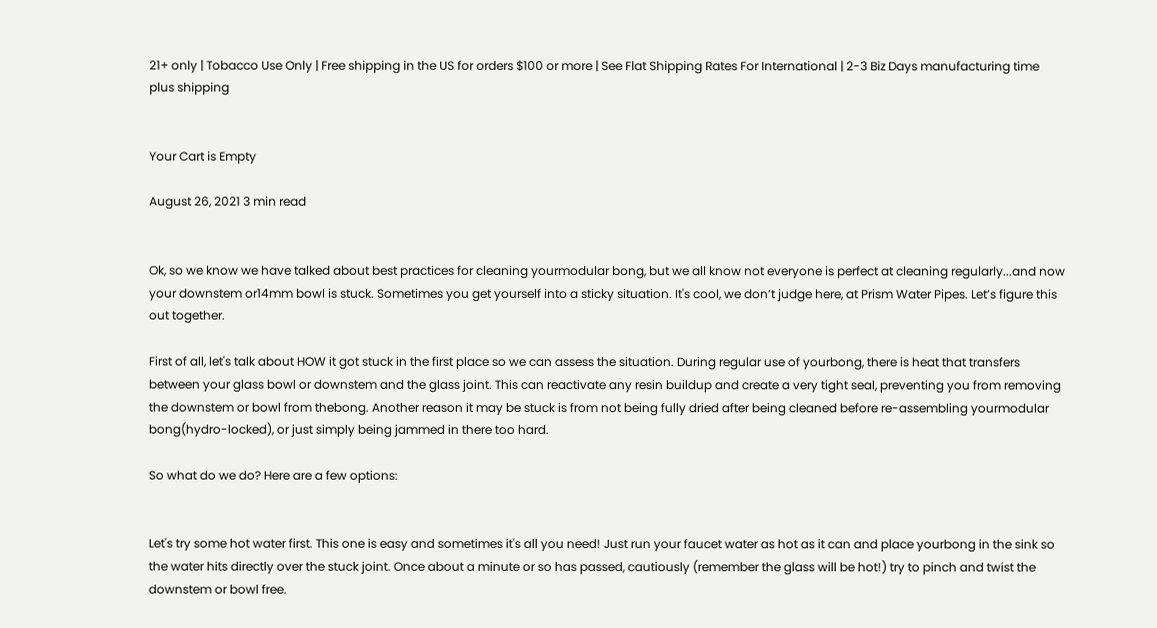21+ only | Tobacco Use Only | Free shipping in the US for orders $100 or more | See Flat Shipping Rates For International | 2-3 Biz Days manufacturing time plus shipping


Your Cart is Empty

August 26, 2021 3 min read


Ok, so we know we have talked about best practices for cleaning yourmodular bong, but we all know not everyone is perfect at cleaning regularly...and now your downstem or14mm bowl is stuck. Sometimes you get yourself into a sticky situation. It's cool, we don’t judge here, at Prism Water Pipes. Let’s figure this out together.

First of all, let's talk about HOW it got stuck in the first place so we can assess the situation. During regular use of yourbong, there is heat that transfers between your glass bowl or downstem and the glass joint. This can reactivate any resin buildup and create a very tight seal, preventing you from removing the downstem or bowl from thebong. Another reason it may be stuck is from not being fully dried after being cleaned before re-assembling yourmodular bong(hydro-locked), or just simply being jammed in there too hard.

So what do we do? Here are a few options:


Let's try some hot water first. This one is easy and sometimes it's all you need! Just run your faucet water as hot as it can and place yourbong in the sink so the water hits directly over the stuck joint. Once about a minute or so has passed, cautiously (remember the glass will be hot!) try to pinch and twist the downstem or bowl free.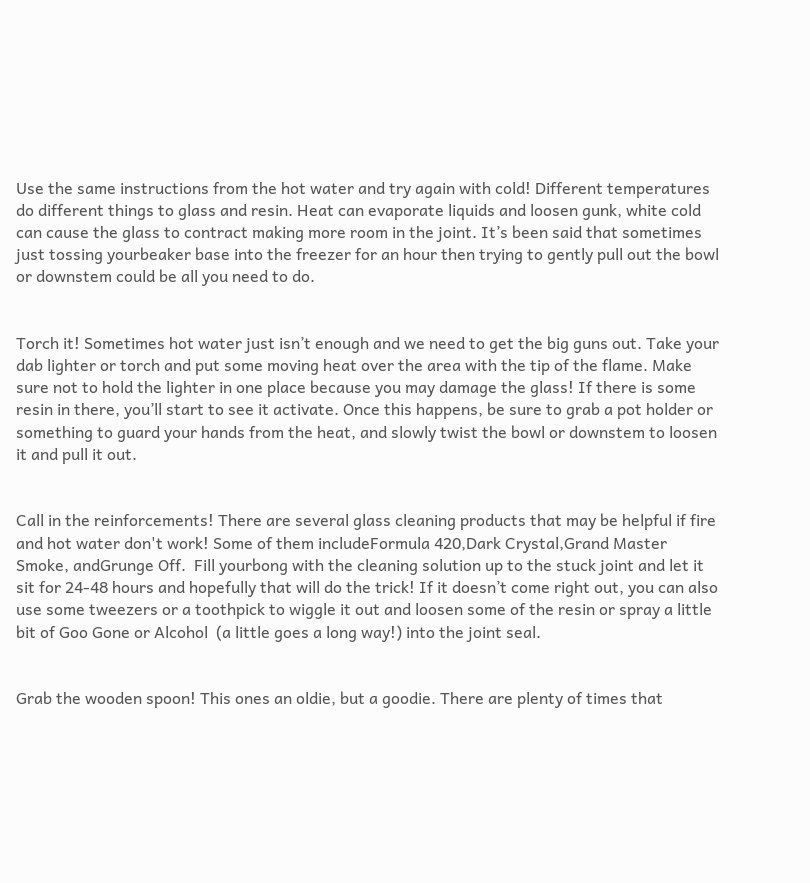Use the same instructions from the hot water and try again with cold! Different temperatures do different things to glass and resin. Heat can evaporate liquids and loosen gunk, white cold can cause the glass to contract making more room in the joint. It’s been said that sometimes just tossing yourbeaker base into the freezer for an hour then trying to gently pull out the bowl or downstem could be all you need to do.


Torch it! Sometimes hot water just isn’t enough and we need to get the big guns out. Take your dab lighter or torch and put some moving heat over the area with the tip of the flame. Make sure not to hold the lighter in one place because you may damage the glass! If there is some resin in there, you’ll start to see it activate. Once this happens, be sure to grab a pot holder or something to guard your hands from the heat, and slowly twist the bowl or downstem to loosen it and pull it out.


Call in the reinforcements! There are several glass cleaning products that may be helpful if fire and hot water don't work! Some of them includeFormula 420,Dark Crystal,Grand Master Smoke, andGrunge Off.  Fill yourbong with the cleaning solution up to the stuck joint and let it sit for 24-48 hours and hopefully that will do the trick! If it doesn’t come right out, you can also use some tweezers or a toothpick to wiggle it out and loosen some of the resin or spray a little bit of Goo Gone or Alcohol  (a little goes a long way!) into the joint seal.


Grab the wooden spoon! This ones an oldie, but a goodie. There are plenty of times that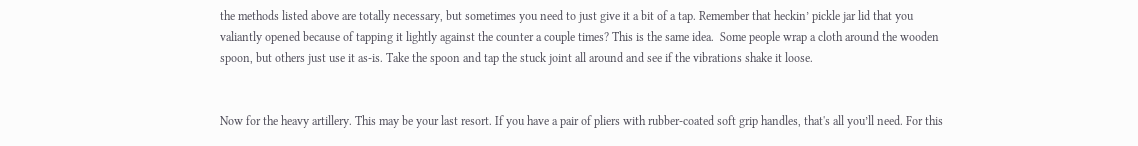the methods listed above are totally necessary, but sometimes you need to just give it a bit of a tap. Remember that heckin’ pickle jar lid that you valiantly opened because of tapping it lightly against the counter a couple times? This is the same idea.  Some people wrap a cloth around the wooden spoon, but others just use it as-is. Take the spoon and tap the stuck joint all around and see if the vibrations shake it loose.


Now for the heavy artillery. This may be your last resort. If you have a pair of pliers with rubber-coated soft grip handles, that's all you’ll need. For this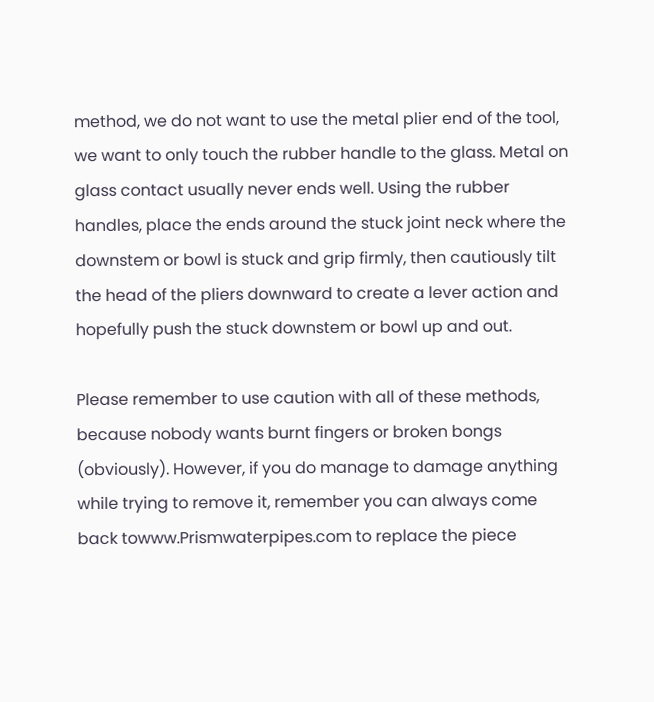method, we do not want to use the metal plier end of the tool, we want to only touch the rubber handle to the glass. Metal on glass contact usually never ends well. Using the rubber handles, place the ends around the stuck joint neck where the downstem or bowl is stuck and grip firmly, then cautiously tilt the head of the pliers downward to create a lever action and hopefully push the stuck downstem or bowl up and out.

Please remember to use caution with all of these methods, because nobody wants burnt fingers or broken bongs (obviously). However, if you do manage to damage anything while trying to remove it, remember you can always come back towww.Prismwaterpipes.com to replace the piece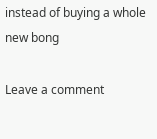instead of buying a whole new bong

Leave a comment